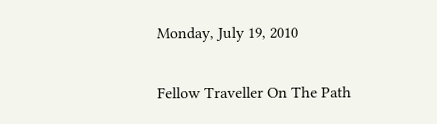Monday, July 19, 2010

Fellow Traveller On The Path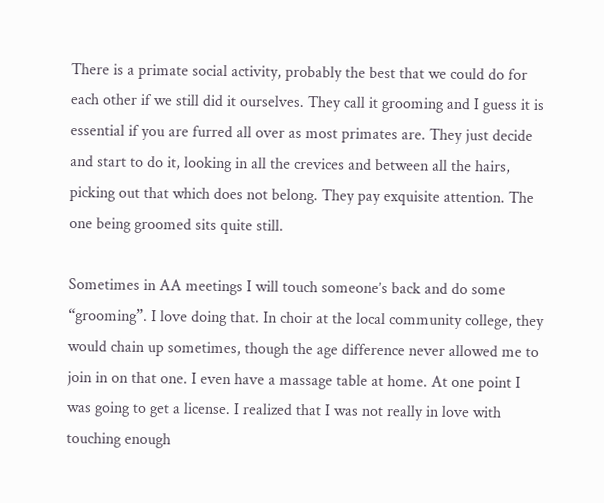There is a primate social activity, probably the best that we could do for each other if we still did it ourselves. They call it grooming and I guess it is essential if you are furred all over as most primates are. They just decide and start to do it, looking in all the crevices and between all the hairs, picking out that which does not belong. They pay exquisite attention. The one being groomed sits quite still.

Sometimes in AA meetings I will touch someone’s back and do some “grooming”. I love doing that. In choir at the local community college, they would chain up sometimes, though the age difference never allowed me to join in on that one. I even have a massage table at home. At one point I was going to get a license. I realized that I was not really in love with touching enough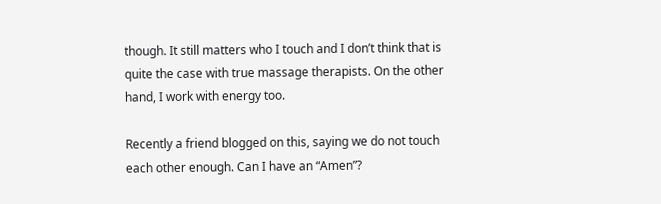though. It still matters who I touch and I don’t think that is quite the case with true massage therapists. On the other hand, I work with energy too.

Recently a friend blogged on this, saying we do not touch each other enough. Can I have an “Amen”?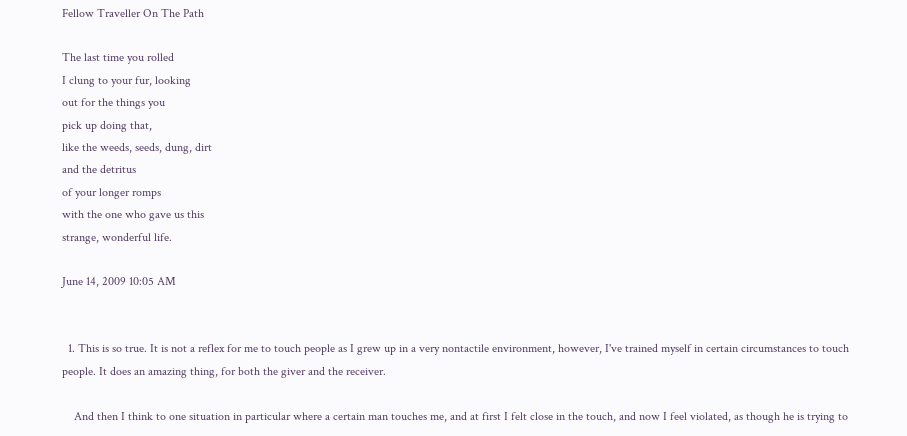Fellow Traveller On The Path

The last time you rolled
I clung to your fur, looking
out for the things you
pick up doing that,
like the weeds, seeds, dung, dirt
and the detritus
of your longer romps
with the one who gave us this
strange, wonderful life.

June 14, 2009 10:05 AM


  1. This is so true. It is not a reflex for me to touch people as I grew up in a very nontactile environment, however, I've trained myself in certain circumstances to touch people. It does an amazing thing, for both the giver and the receiver.

    And then I think to one situation in particular where a certain man touches me, and at first I felt close in the touch, and now I feel violated, as though he is trying to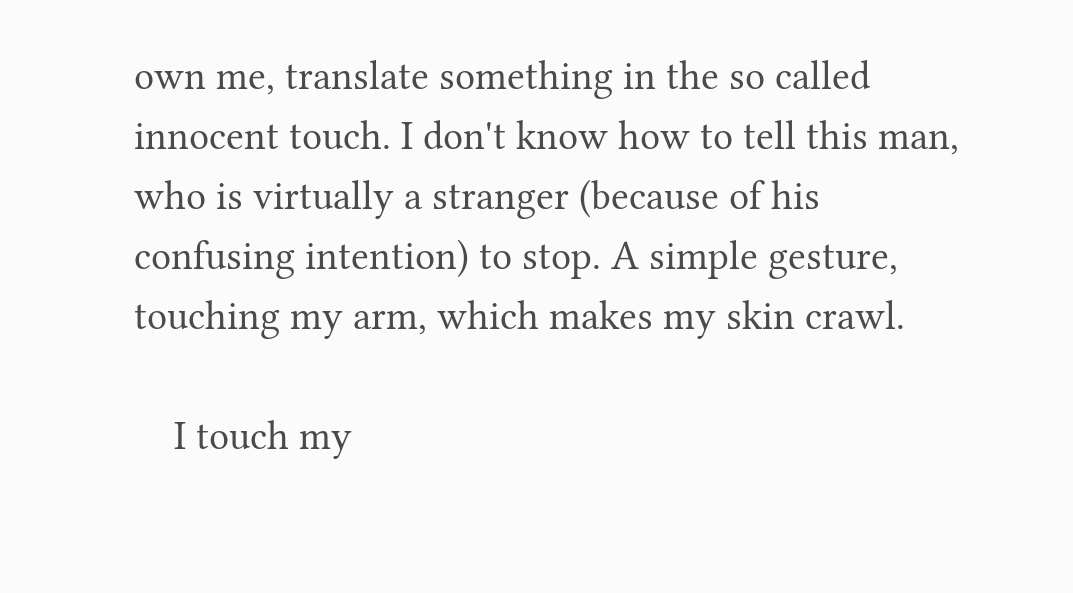own me, translate something in the so called innocent touch. I don't know how to tell this man, who is virtually a stranger (because of his confusing intention) to stop. A simple gesture, touching my arm, which makes my skin crawl.

    I touch my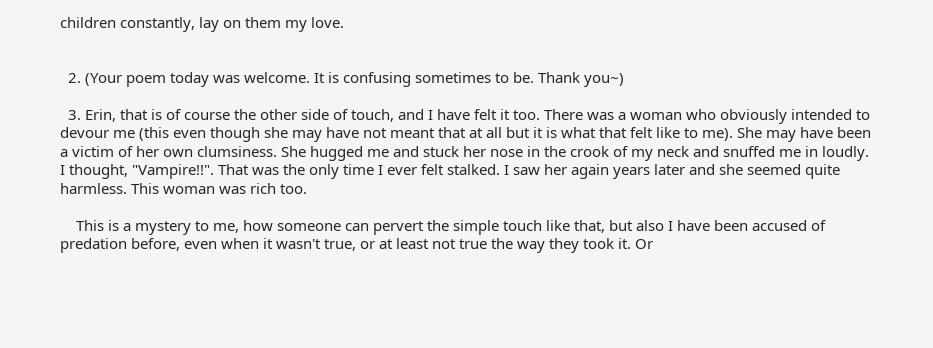children constantly, lay on them my love.


  2. (Your poem today was welcome. It is confusing sometimes to be. Thank you~)

  3. Erin, that is of course the other side of touch, and I have felt it too. There was a woman who obviously intended to devour me (this even though she may have not meant that at all but it is what that felt like to me). She may have been a victim of her own clumsiness. She hugged me and stuck her nose in the crook of my neck and snuffed me in loudly. I thought, "Vampire!!". That was the only time I ever felt stalked. I saw her again years later and she seemed quite harmless. This woman was rich too.

    This is a mystery to me, how someone can pervert the simple touch like that, but also I have been accused of predation before, even when it wasn't true, or at least not true the way they took it. Or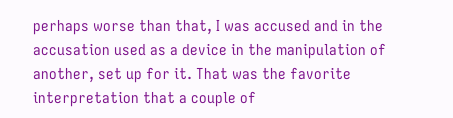perhaps worse than that, I was accused and in the accusation used as a device in the manipulation of another, set up for it. That was the favorite interpretation that a couple of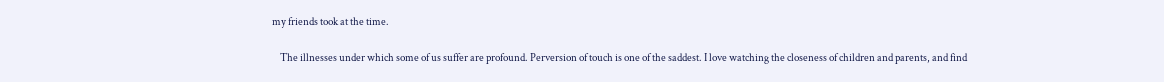my friends took at the time.

    The illnesses under which some of us suffer are profound. Perversion of touch is one of the saddest. I love watching the closeness of children and parents, and find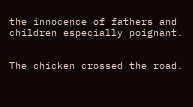the innocence of fathers and children especially poignant.


The chicken crossed the road.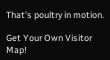That's poultry in motion.

Get Your Own Visitor Map!